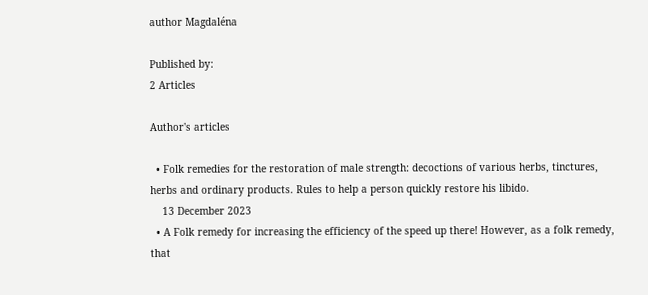author Magdaléna

Published by:
2 Articles

Author's articles

  • Folk remedies for the restoration of male strength: decoctions of various herbs, tinctures, herbs and ordinary products. Rules to help a person quickly restore his libido.
    13 December 2023
  • A Folk remedy for increasing the efficiency of the speed up there! However, as a folk remedy, that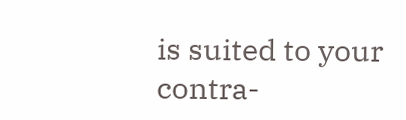is suited to your contra-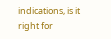indications, is it right for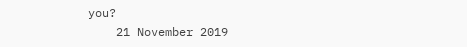you?
    21 November 2019